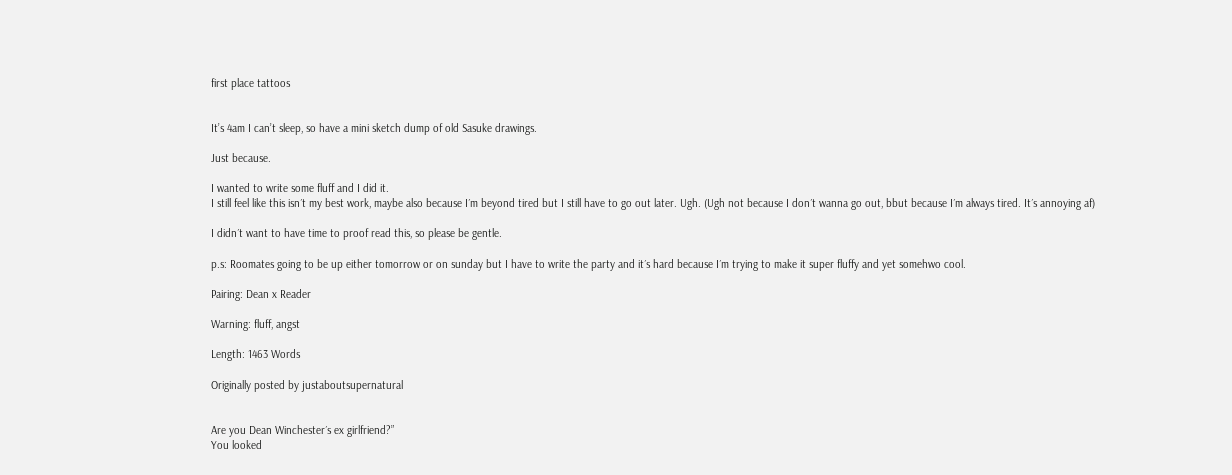first place tattoos


It’s 4am I can’t sleep, so have a mini sketch dump of old Sasuke drawings.

Just because.

I wanted to write some fluff and I did it.
I still feel like this isn´t my best work, maybe also because I´m beyond tired but I still have to go out later. Ugh. (Ugh not because I don´t wanna go out, bbut because I´m always tired. It´s annoying af)

I didn´t want to have time to proof read this, so please be gentle.

p.s: Roomates going to be up either tomorrow or on sunday but I have to write the party and it´s hard because I´m trying to make it super fluffy and yet somehwo cool.

Pairing: Dean x Reader

Warning: fluff, angst

Length: 1463 Words

Originally posted by justaboutsupernatural


Are you Dean Winchester´s ex girlfriend?”
You looked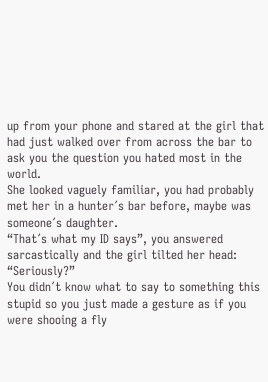up from your phone and stared at the girl that had just walked over from across the bar to ask you the question you hated most in the world.
She looked vaguely familiar, you had probably met her in a hunter´s bar before, maybe was someone´s daughter.
“That´s what my ID says”, you answered sarcastically and the girl tilted her head: “Seriously?”
You didn´t know what to say to something this stupid so you just made a gesture as if you were shooing a fly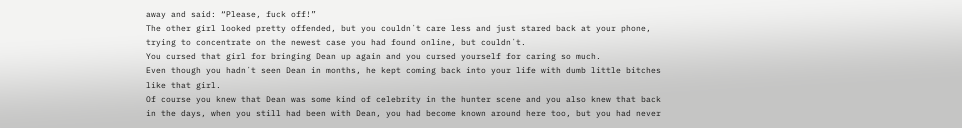away and said: “Please, fuck off!”
The other girl looked pretty offended, but you couldn´t care less and just stared back at your phone, trying to concentrate on the newest case you had found online, but couldn´t.
You cursed that girl for bringing Dean up again and you cursed yourself for caring so much.
Even though you hadn´t seen Dean in months, he kept coming back into your life with dumb little bitches like that girl.
Of course you knew that Dean was some kind of celebrity in the hunter scene and you also knew that back in the days, when you still had been with Dean, you had become known around here too, but you had never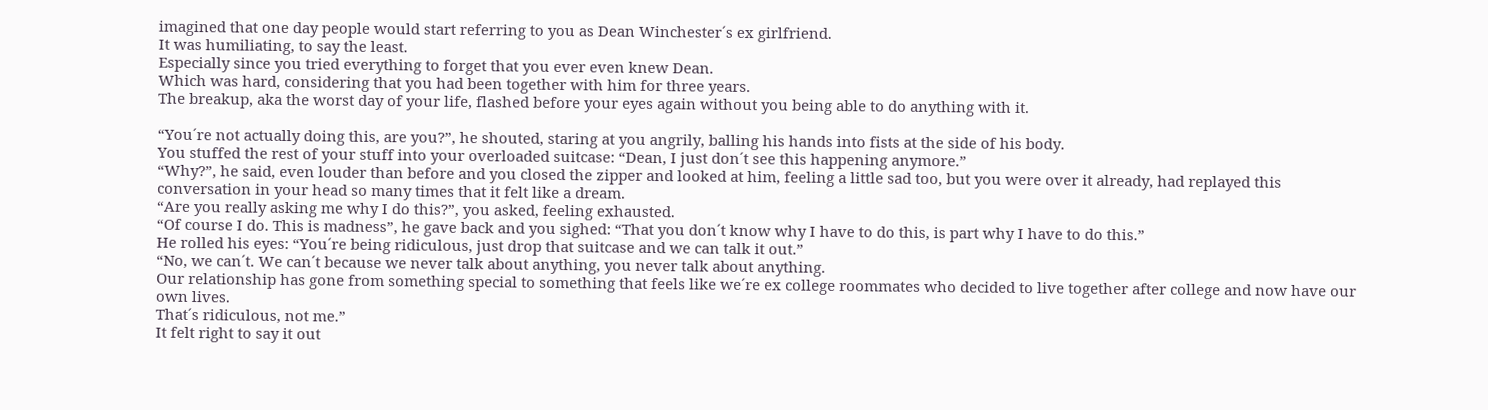imagined that one day people would start referring to you as Dean Winchester´s ex girlfriend.
It was humiliating, to say the least.
Especially since you tried everything to forget that you ever even knew Dean.
Which was hard, considering that you had been together with him for three years.
The breakup, aka the worst day of your life, flashed before your eyes again without you being able to do anything with it.

“You´re not actually doing this, are you?”, he shouted, staring at you angrily, balling his hands into fists at the side of his body.
You stuffed the rest of your stuff into your overloaded suitcase: “Dean, I just don´t see this happening anymore.”
“Why?”, he said, even louder than before and you closed the zipper and looked at him, feeling a little sad too, but you were over it already, had replayed this conversation in your head so many times that it felt like a dream.
“Are you really asking me why I do this?”, you asked, feeling exhausted.
“Of course I do. This is madness”, he gave back and you sighed: “That you don´t know why I have to do this, is part why I have to do this.”
He rolled his eyes: “You´re being ridiculous, just drop that suitcase and we can talk it out.”
“No, we can´t. We can´t because we never talk about anything, you never talk about anything.
Our relationship has gone from something special to something that feels like we´re ex college roommates who decided to live together after college and now have our own lives.
That´s ridiculous, not me.”
It felt right to say it out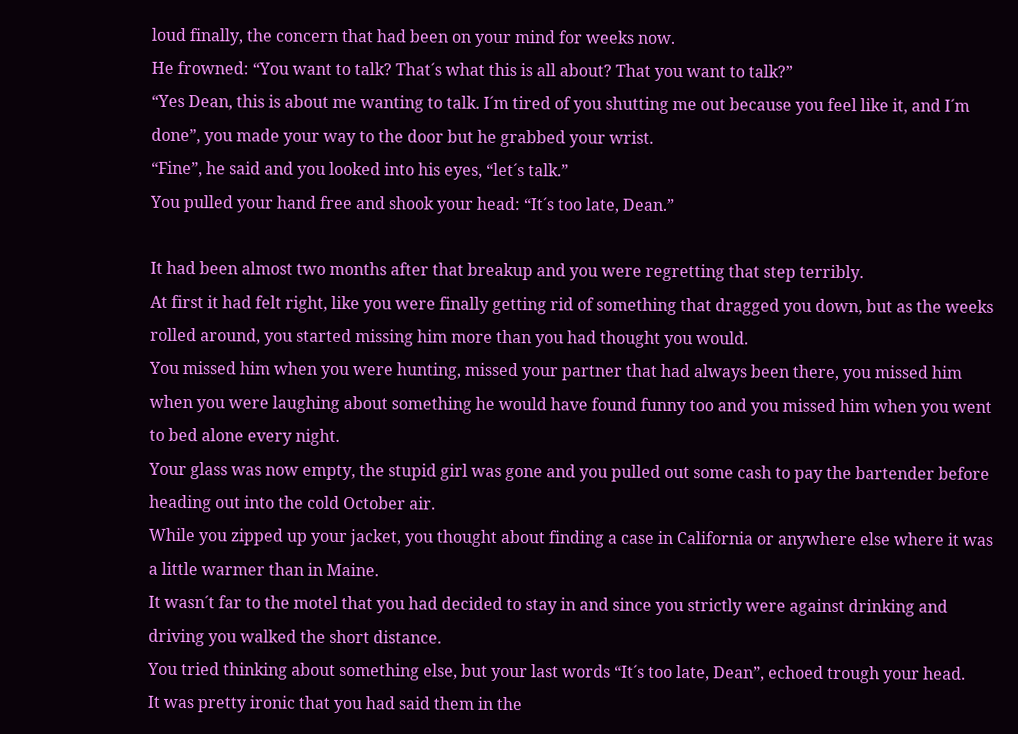loud finally, the concern that had been on your mind for weeks now.
He frowned: “You want to talk? That´s what this is all about? That you want to talk?”
“Yes Dean, this is about me wanting to talk. I´m tired of you shutting me out because you feel like it, and I´m done”, you made your way to the door but he grabbed your wrist.
“Fine”, he said and you looked into his eyes, “let´s talk.”
You pulled your hand free and shook your head: “It´s too late, Dean.”

It had been almost two months after that breakup and you were regretting that step terribly.
At first it had felt right, like you were finally getting rid of something that dragged you down, but as the weeks rolled around, you started missing him more than you had thought you would.
You missed him when you were hunting, missed your partner that had always been there, you missed him when you were laughing about something he would have found funny too and you missed him when you went to bed alone every night.
Your glass was now empty, the stupid girl was gone and you pulled out some cash to pay the bartender before heading out into the cold October air.
While you zipped up your jacket, you thought about finding a case in California or anywhere else where it was a little warmer than in Maine.
It wasn´t far to the motel that you had decided to stay in and since you strictly were against drinking and driving you walked the short distance.
You tried thinking about something else, but your last words “It´s too late, Dean”, echoed trough your head.
It was pretty ironic that you had said them in the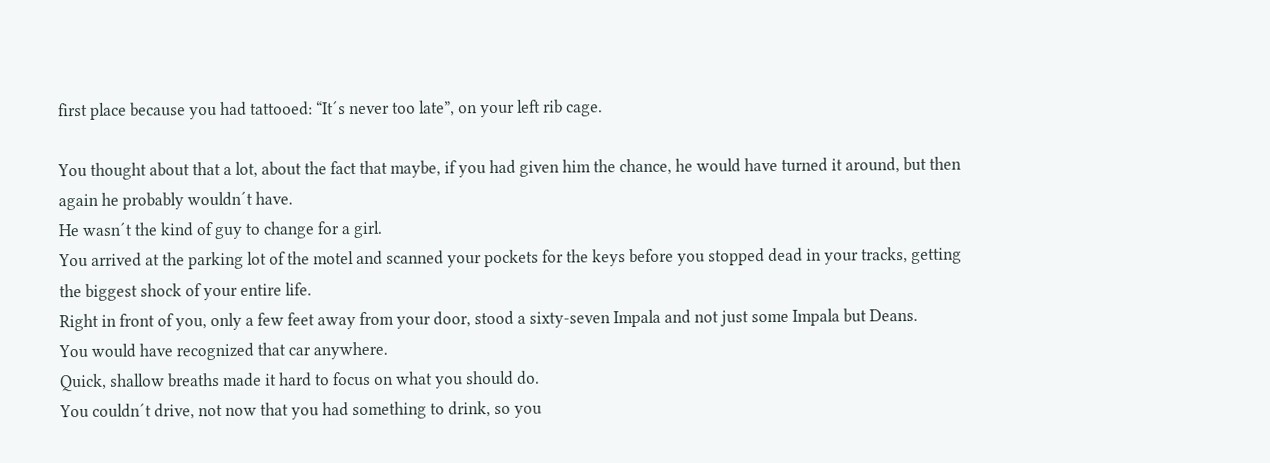first place because you had tattooed: “It´s never too late”, on your left rib cage.

You thought about that a lot, about the fact that maybe, if you had given him the chance, he would have turned it around, but then again he probably wouldn´t have.
He wasn´t the kind of guy to change for a girl.
You arrived at the parking lot of the motel and scanned your pockets for the keys before you stopped dead in your tracks, getting the biggest shock of your entire life.
Right in front of you, only a few feet away from your door, stood a sixty-seven Impala and not just some Impala but Deans.
You would have recognized that car anywhere.
Quick, shallow breaths made it hard to focus on what you should do.
You couldn´t drive, not now that you had something to drink, so you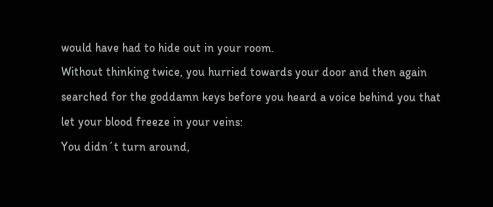would have had to hide out in your room.
Without thinking twice, you hurried towards your door and then again searched for the goddamn keys before you heard a voice behind you that let your blood freeze in your veins:
You didn´t turn around,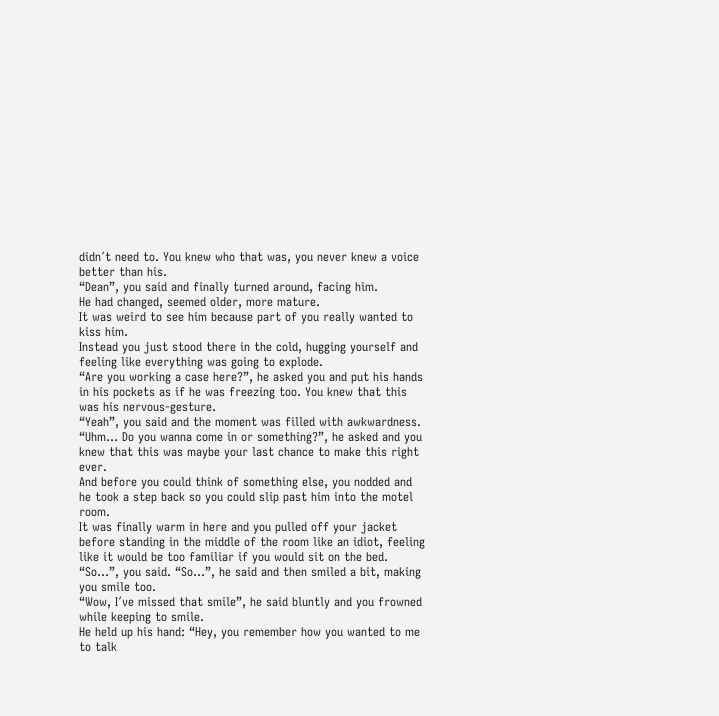didn´t need to. You knew who that was, you never knew a voice better than his.
“Dean”, you said and finally turned around, facing him.
He had changed, seemed older, more mature.
It was weird to see him because part of you really wanted to kiss him.
Instead you just stood there in the cold, hugging yourself and feeling like everything was going to explode.
“Are you working a case here?”, he asked you and put his hands in his pockets as if he was freezing too. You knew that this was his nervous-gesture.
“Yeah”, you said and the moment was filled with awkwardness.
“Uhm… Do you wanna come in or something?”, he asked and you knew that this was maybe your last chance to make this right ever.
And before you could think of something else, you nodded and he took a step back so you could slip past him into the motel room.
It was finally warm in here and you pulled off your jacket before standing in the middle of the room like an idiot, feeling like it would be too familiar if you would sit on the bed.
“So…”, you said. “So…”, he said and then smiled a bit, making you smile too.
“Wow, I´ve missed that smile”, he said bluntly and you frowned while keeping to smile.
He held up his hand: “Hey, you remember how you wanted to me to talk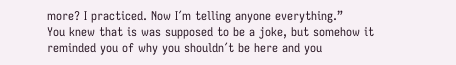more? I practiced. Now I´m telling anyone everything.”
You knew that is was supposed to be a joke, but somehow it reminded you of why you shouldn´t be here and you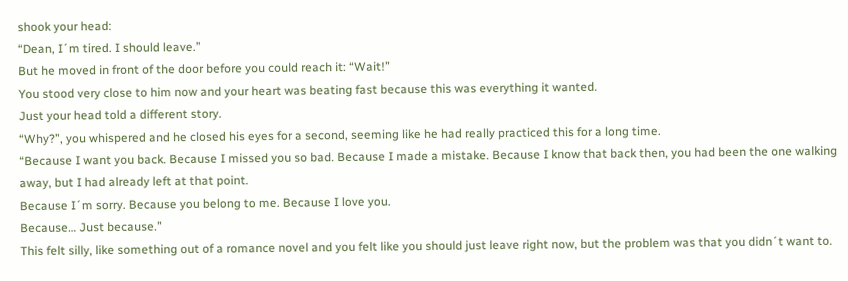shook your head:
“Dean, I´m tired. I should leave.”
But he moved in front of the door before you could reach it: “Wait!”
You stood very close to him now and your heart was beating fast because this was everything it wanted.
Just your head told a different story.
“Why?”, you whispered and he closed his eyes for a second, seeming like he had really practiced this for a long time.
“Because I want you back. Because I missed you so bad. Because I made a mistake. Because I know that back then, you had been the one walking away, but I had already left at that point.
Because I´m sorry. Because you belong to me. Because I love you.
Because… Just because.”
This felt silly, like something out of a romance novel and you felt like you should just leave right now, but the problem was that you didn´t want to.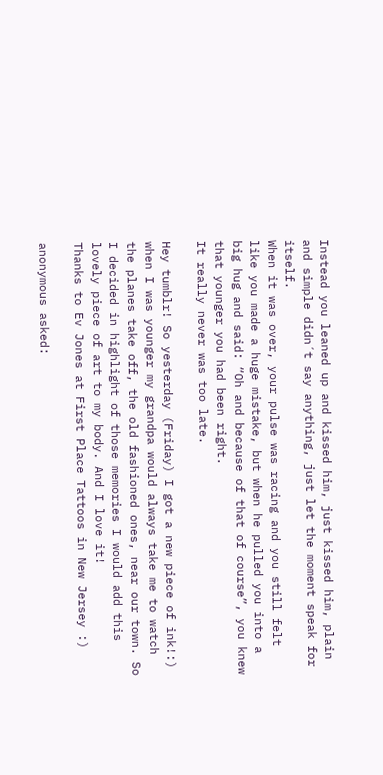Instead you leaned up and kissed him, just kissed him, plain and simple didn´t say anything, just let the moment speak for itself.
When it was over, your pulse was racing and you still felt like you made a huge mistake, but when he pulled you into a big hug and said: “Oh and because of that of course”, you knew that younger you had been right.
It really never was too late.

Hey tumblr! So yesterday (Friday) I got a new piece of ink!:) when I was younger my grandpa would always take me to watch the planes take off, the old fashioned ones, near our town. So I decided in highlight of those memories I would add this lovely piece of art to my body. And I love it!
Thanks to Ev Jones at First Place Tattoos in New Jersey :)

anonymous asked: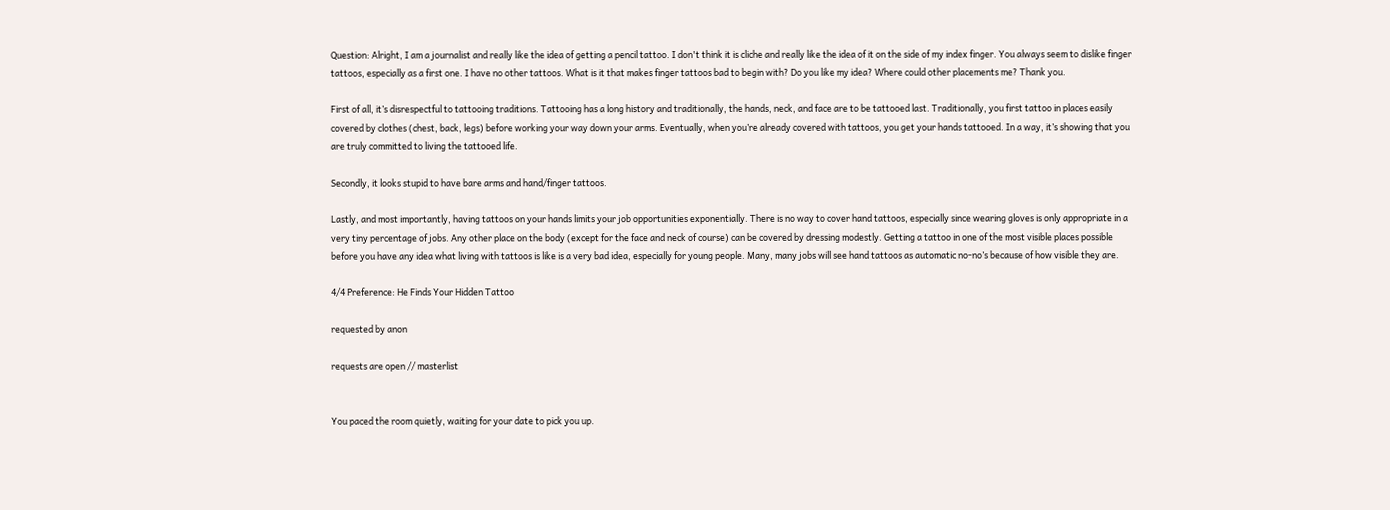Question: Alright, I am a journalist and really like the idea of getting a pencil tattoo. I don't think it is cliche and really like the idea of it on the side of my index finger. You always seem to dislike finger tattoos, especially as a first one. I have no other tattoos. What is it that makes finger tattoos bad to begin with? Do you like my idea? Where could other placements me? Thank you.

First of all, it’s disrespectful to tattooing traditions. Tattooing has a long history and traditionally, the hands, neck, and face are to be tattooed last. Traditionally, you first tattoo in places easily covered by clothes (chest, back, legs) before working your way down your arms. Eventually, when you’re already covered with tattoos, you get your hands tattooed. In a way, it’s showing that you are truly committed to living the tattooed life.

Secondly, it looks stupid to have bare arms and hand/finger tattoos.

Lastly, and most importantly, having tattoos on your hands limits your job opportunities exponentially. There is no way to cover hand tattoos, especially since wearing gloves is only appropriate in a very tiny percentage of jobs. Any other place on the body (except for the face and neck of course) can be covered by dressing modestly. Getting a tattoo in one of the most visible places possible before you have any idea what living with tattoos is like is a very bad idea, especially for young people. Many, many jobs will see hand tattoos as automatic no-no’s because of how visible they are.

4/4 Preference: He Finds Your Hidden Tattoo

requested by anon

requests are open // masterlist


You paced the room quietly, waiting for your date to pick you up.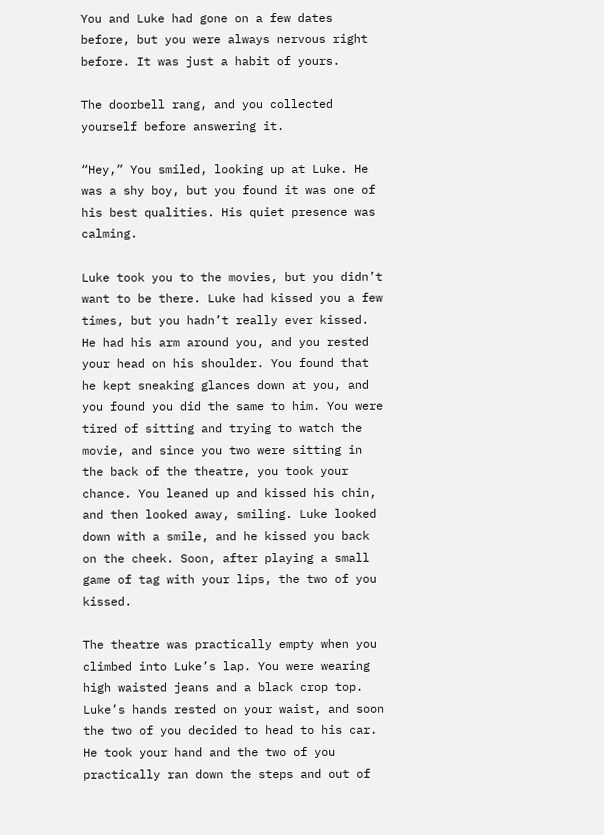You and Luke had gone on a few dates before, but you were always nervous right before. It was just a habit of yours.

The doorbell rang, and you collected yourself before answering it.

“Hey,” You smiled, looking up at Luke. He was a shy boy, but you found it was one of his best qualities. His quiet presence was calming.

Luke took you to the movies, but you didn’t want to be there. Luke had kissed you a few times, but you hadn’t really ever kissed. He had his arm around you, and you rested your head on his shoulder. You found that he kept sneaking glances down at you, and you found you did the same to him. You were tired of sitting and trying to watch the movie, and since you two were sitting in the back of the theatre, you took your chance. You leaned up and kissed his chin, and then looked away, smiling. Luke looked down with a smile, and he kissed you back on the cheek. Soon, after playing a small game of tag with your lips, the two of you kissed.

The theatre was practically empty when you climbed into Luke’s lap. You were wearing high waisted jeans and a black crop top. Luke’s hands rested on your waist, and soon the two of you decided to head to his car. He took your hand and the two of you practically ran down the steps and out of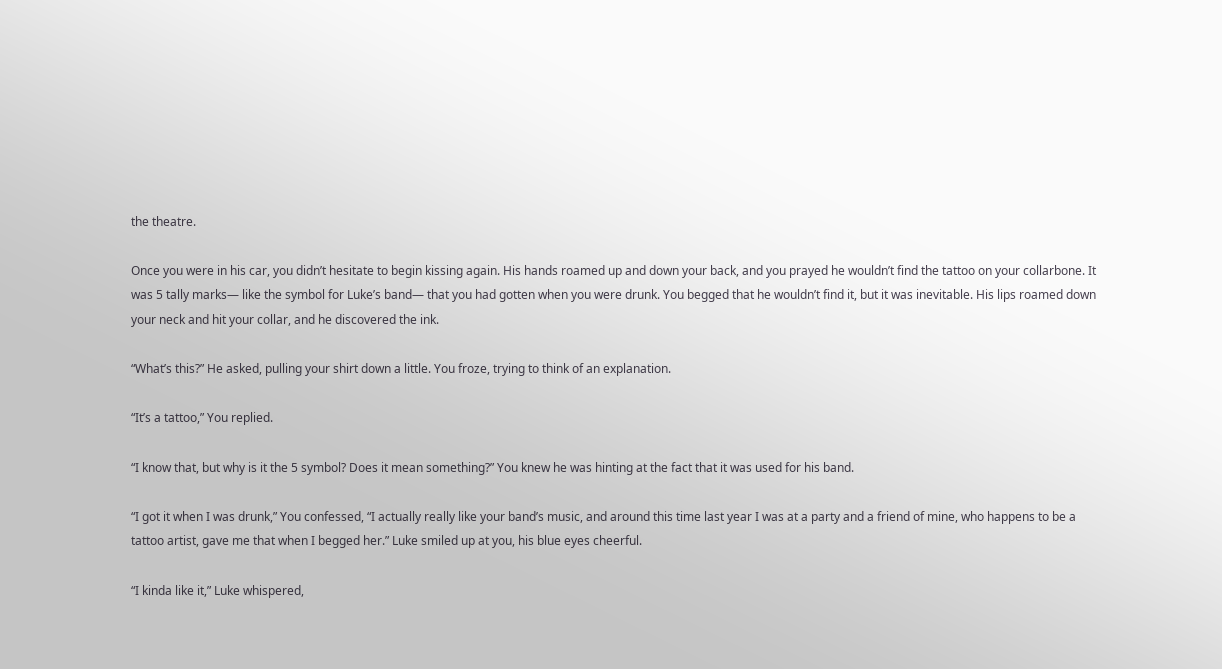the theatre.

Once you were in his car, you didn’t hesitate to begin kissing again. His hands roamed up and down your back, and you prayed he wouldn’t find the tattoo on your collarbone. It was 5 tally marks— like the symbol for Luke’s band— that you had gotten when you were drunk. You begged that he wouldn’t find it, but it was inevitable. His lips roamed down your neck and hit your collar, and he discovered the ink.

“What’s this?” He asked, pulling your shirt down a little. You froze, trying to think of an explanation.

“It’s a tattoo,” You replied.

“I know that, but why is it the 5 symbol? Does it mean something?” You knew he was hinting at the fact that it was used for his band.

“I got it when I was drunk,” You confessed, “I actually really like your band’s music, and around this time last year I was at a party and a friend of mine, who happens to be a tattoo artist, gave me that when I begged her.” Luke smiled up at you, his blue eyes cheerful.

“I kinda like it,” Luke whispered,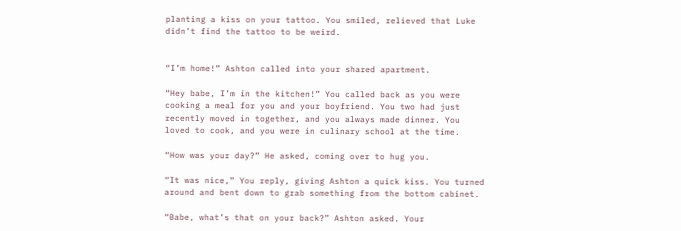planting a kiss on your tattoo. You smiled, relieved that Luke didn’t find the tattoo to be weird.


“I’m home!” Ashton called into your shared apartment.

“Hey babe, I’m in the kitchen!” You called back as you were cooking a meal for you and your boyfriend. You two had just recently moved in together, and you always made dinner. You loved to cook, and you were in culinary school at the time.

“How was your day?” He asked, coming over to hug you.

“It was nice,” You reply, giving Ashton a quick kiss. You turned around and bent down to grab something from the bottom cabinet.

“Babe, what’s that on your back?” Ashton asked. Your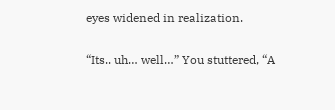eyes widened in realization.

“Its.. uh… well…” You stuttered, “A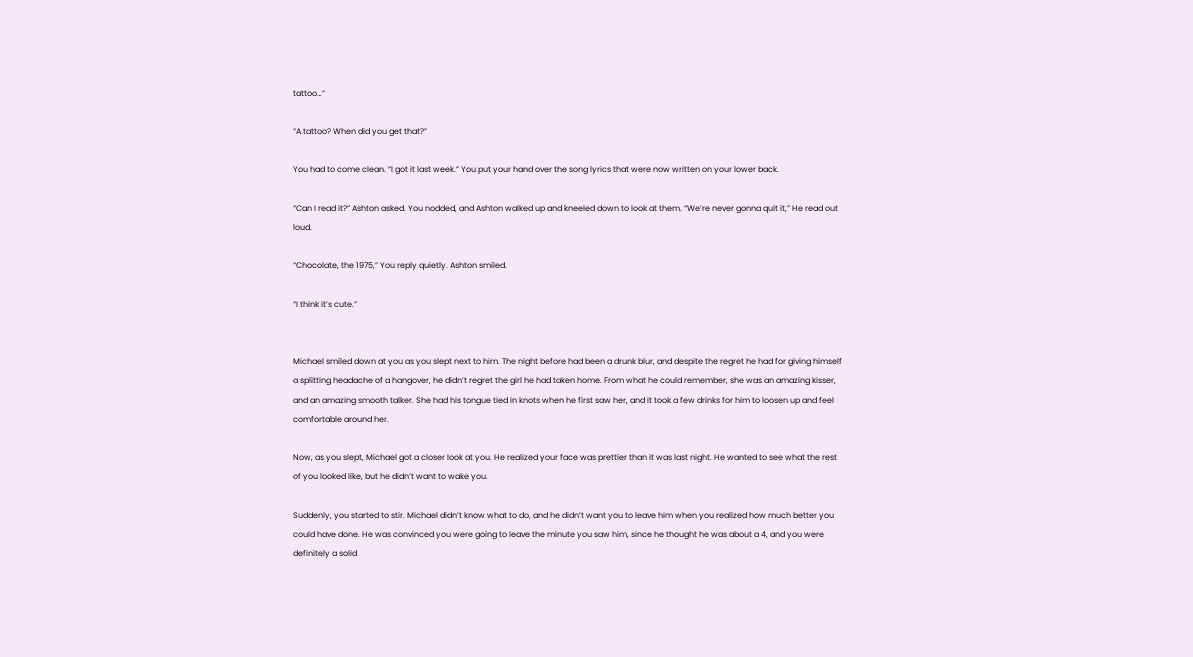tattoo…”

“A tattoo? When did you get that?”

You had to come clean. “I got it last week.” You put your hand over the song lyrics that were now written on your lower back.

“Can I read it?” Ashton asked. You nodded, and Ashton walked up and kneeled down to look at them. “We’re never gonna quit it,” He read out loud.

“Chocolate, the 1975,” You reply quietly. Ashton smiled.

“I think it’s cute.”


Michael smiled down at you as you slept next to him. The night before had been a drunk blur, and despite the regret he had for giving himself a splitting headache of a hangover, he didn’t regret the girl he had taken home. From what he could remember, she was an amazing kisser, and an amazing smooth talker. She had his tongue tied in knots when he first saw her, and it took a few drinks for him to loosen up and feel comfortable around her.

Now, as you slept, Michael got a closer look at you. He realized your face was prettier than it was last night. He wanted to see what the rest of you looked like, but he didn’t want to wake you.

Suddenly, you started to stir. Michael didn’t know what to do, and he didn’t want you to leave him when you realized how much better you could have done. He was convinced you were going to leave the minute you saw him, since he thought he was about a 4, and you were definitely a solid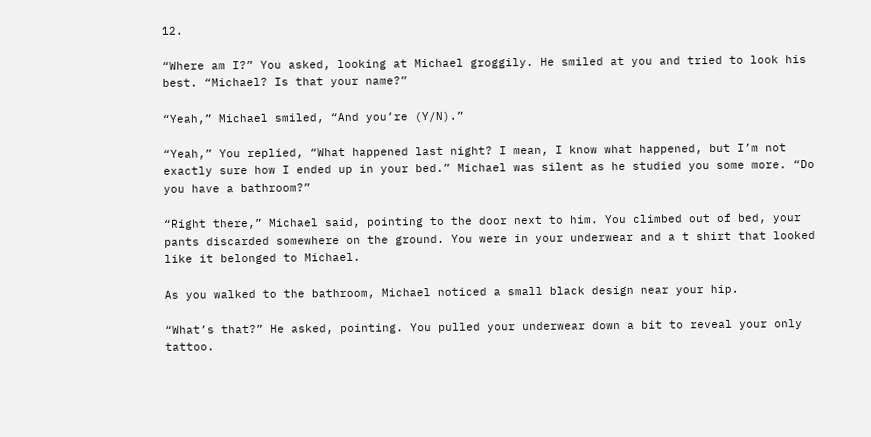12.

“Where am I?” You asked, looking at Michael groggily. He smiled at you and tried to look his best. “Michael? Is that your name?”

“Yeah,” Michael smiled, “And you’re (Y/N).”

“Yeah,” You replied, “What happened last night? I mean, I know what happened, but I’m not exactly sure how I ended up in your bed.” Michael was silent as he studied you some more. “Do you have a bathroom?”

“Right there,” Michael said, pointing to the door next to him. You climbed out of bed, your pants discarded somewhere on the ground. You were in your underwear and a t shirt that looked like it belonged to Michael.

As you walked to the bathroom, Michael noticed a small black design near your hip.

“What’s that?” He asked, pointing. You pulled your underwear down a bit to reveal your only tattoo.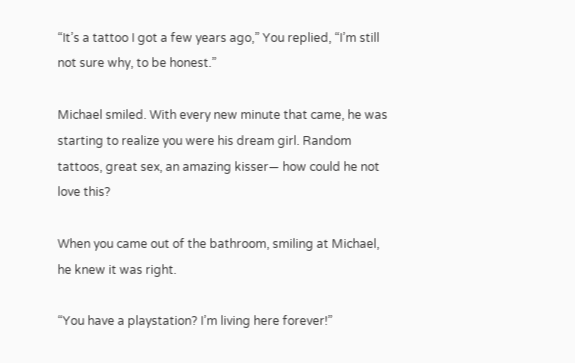“It’s a tattoo I got a few years ago,” You replied, “I’m still not sure why, to be honest.”

Michael smiled. With every new minute that came, he was starting to realize you were his dream girl. Random tattoos, great sex, an amazing kisser— how could he not love this?

When you came out of the bathroom, smiling at Michael, he knew it was right.

“You have a playstation? I’m living here forever!”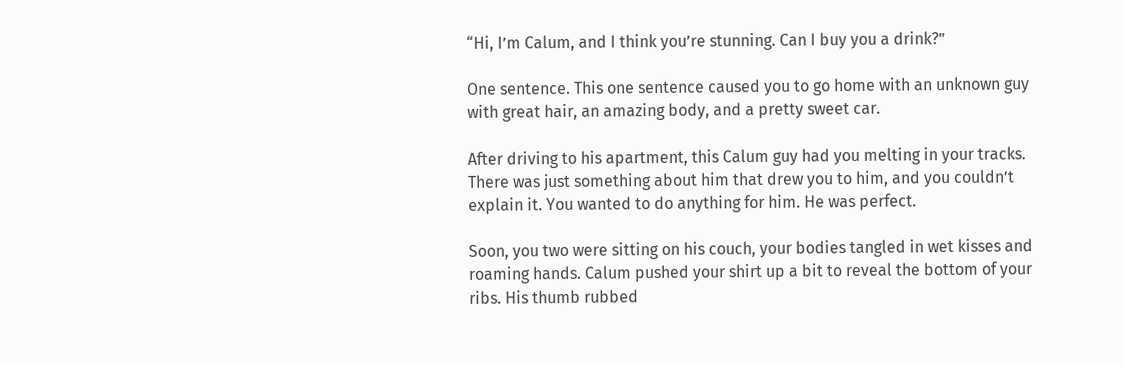“Hi, I’m Calum, and I think you’re stunning. Can I buy you a drink?”

One sentence. This one sentence caused you to go home with an unknown guy with great hair, an amazing body, and a pretty sweet car.

After driving to his apartment, this Calum guy had you melting in your tracks. There was just something about him that drew you to him, and you couldn’t explain it. You wanted to do anything for him. He was perfect.

Soon, you two were sitting on his couch, your bodies tangled in wet kisses and roaming hands. Calum pushed your shirt up a bit to reveal the bottom of your ribs. His thumb rubbed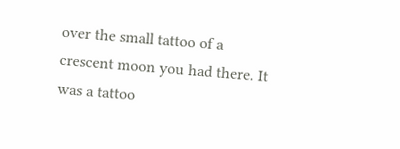over the small tattoo of a crescent moon you had there. It was a tattoo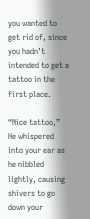you wanted to get rid of, since you hadn’t intended to get a tattoo in the first place.

“Nice tattoo,” He whispered into your ear as he nibbled lightly, causing shivers to go down your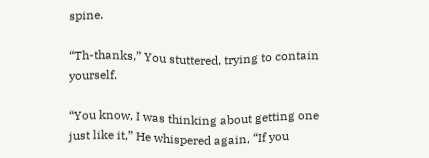spine.

“Th-thanks,” You stuttered, trying to contain yourself.

“You know, I was thinking about getting one just like it,” He whispered again, “If you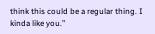think this could be a regular thing. I kinda like you.”